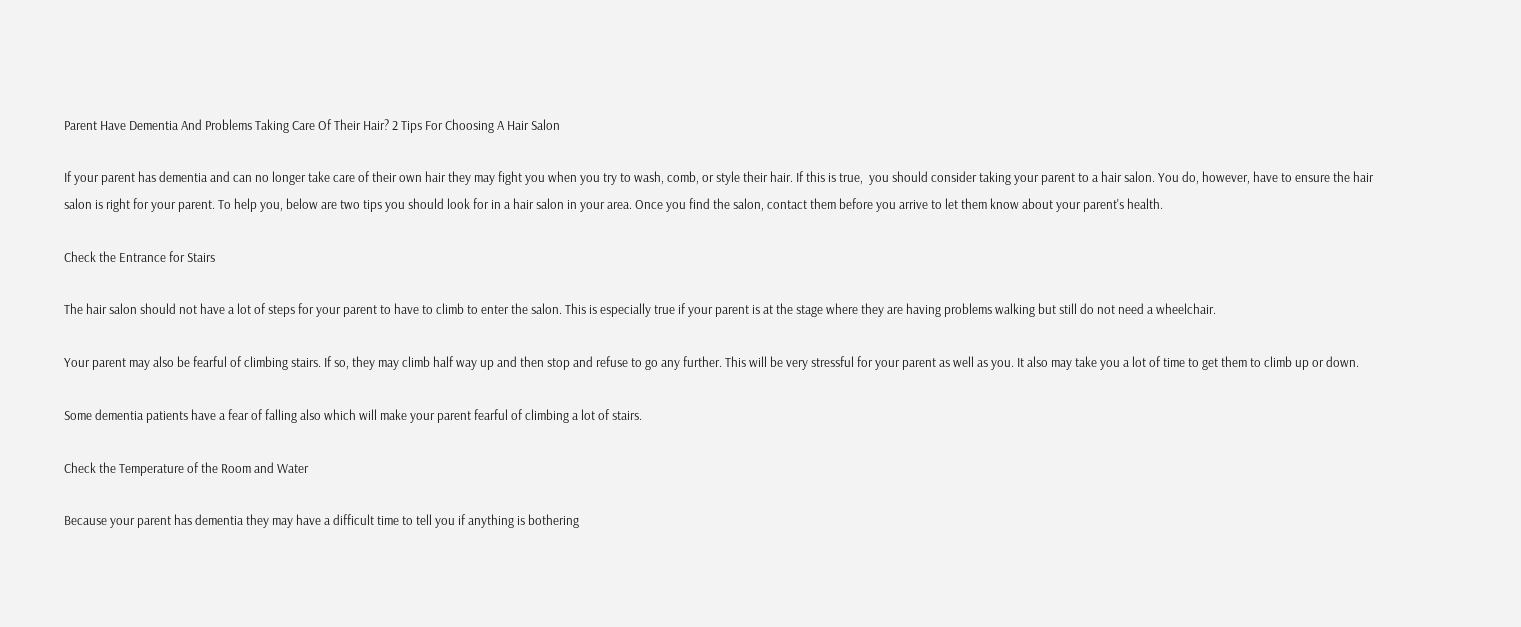Parent Have Dementia And Problems Taking Care Of Their Hair? 2 Tips For Choosing A Hair Salon

If your parent has dementia and can no longer take care of their own hair they may fight you when you try to wash, comb, or style their hair. If this is true,  you should consider taking your parent to a hair salon. You do, however, have to ensure the hair salon is right for your parent. To help you, below are two tips you should look for in a hair salon in your area. Once you find the salon, contact them before you arrive to let them know about your parent's health.

Check the Entrance for Stairs

The hair salon should not have a lot of steps for your parent to have to climb to enter the salon. This is especially true if your parent is at the stage where they are having problems walking but still do not need a wheelchair.

Your parent may also be fearful of climbing stairs. If so, they may climb half way up and then stop and refuse to go any further. This will be very stressful for your parent as well as you. It also may take you a lot of time to get them to climb up or down.

Some dementia patients have a fear of falling also which will make your parent fearful of climbing a lot of stairs.

Check the Temperature of the Room and Water

Because your parent has dementia they may have a difficult time to tell you if anything is bothering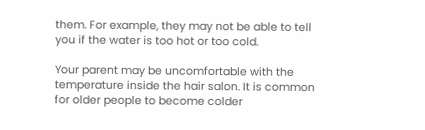them. For example, they may not be able to tell you if the water is too hot or too cold.

Your parent may be uncomfortable with the temperature inside the hair salon. It is common for older people to become colder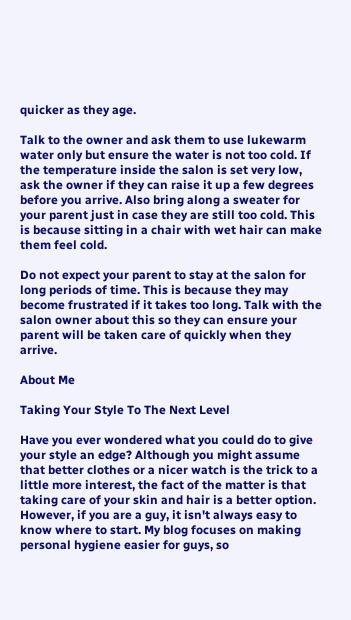quicker as they age.

Talk to the owner and ask them to use lukewarm water only but ensure the water is not too cold. If the temperature inside the salon is set very low, ask the owner if they can raise it up a few degrees before you arrive. Also bring along a sweater for your parent just in case they are still too cold. This is because sitting in a chair with wet hair can make them feel cold.

Do not expect your parent to stay at the salon for long periods of time. This is because they may become frustrated if it takes too long. Talk with the salon owner about this so they can ensure your parent will be taken care of quickly when they arrive.

About Me

Taking Your Style To The Next Level

Have you ever wondered what you could do to give your style an edge? Although you might assume that better clothes or a nicer watch is the trick to a little more interest, the fact of the matter is that taking care of your skin and hair is a better option. However, if you are a guy, it isn't always easy to know where to start. My blog focuses on making personal hygiene easier for guys, so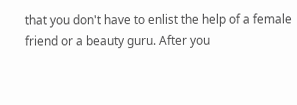that you don't have to enlist the help of a female friend or a beauty guru. After you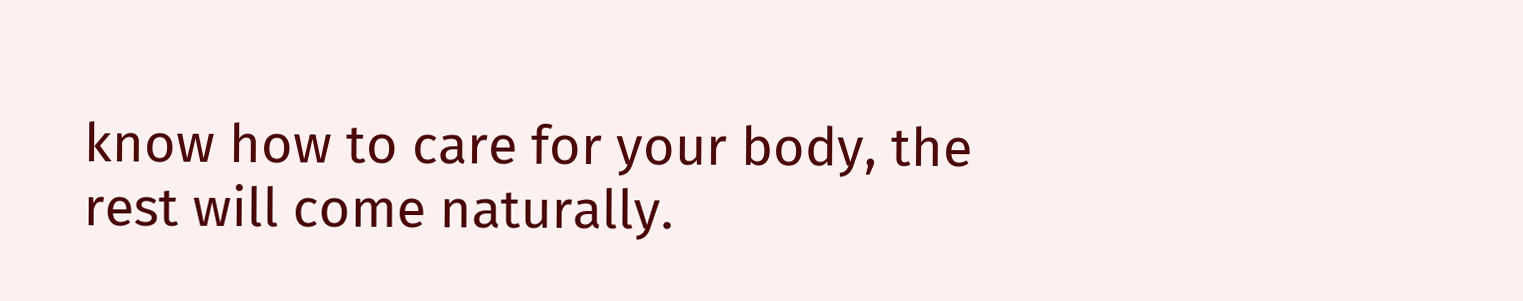know how to care for your body, the rest will come naturally.